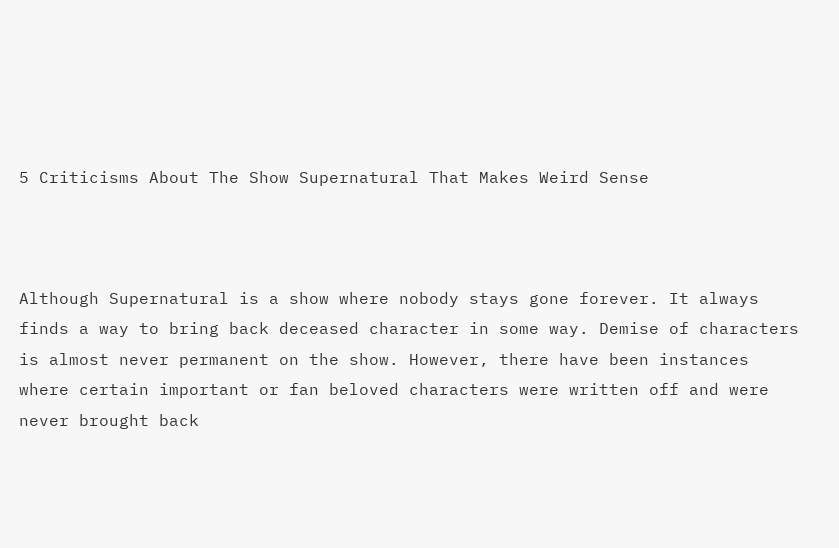5 Criticisms About The Show Supernatural That Makes Weird Sense



Although Supernatural is a show where nobody stays gone forever. It always finds a way to bring back deceased character in some way. Demise of characters is almost never permanent on the show. However, there have been instances where certain important or fan beloved characters were written off and were never brought back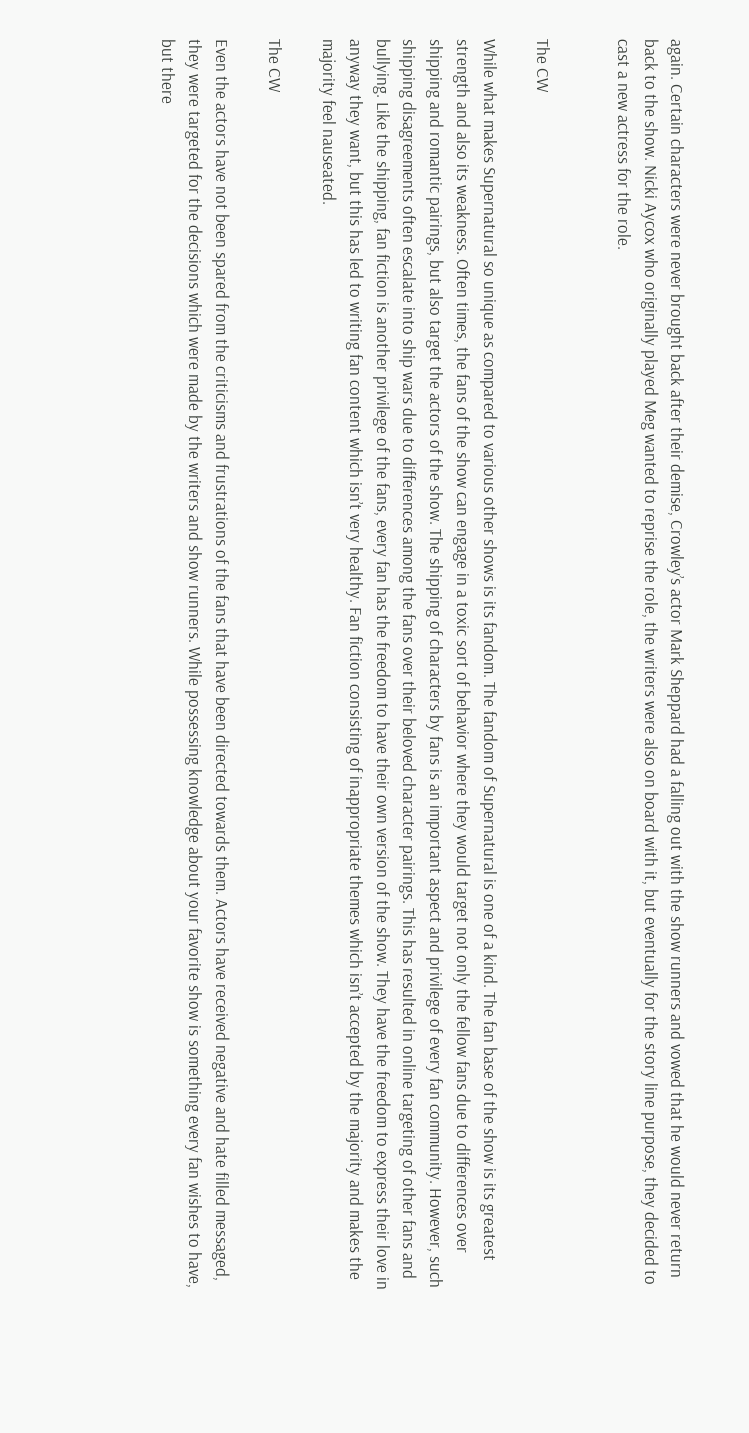again. Certain characters were never brought back after their demise, Crowley’s actor Mark Sheppard had a falling out with the show runners and vowed that he would never return back to the show. Nicki Aycox who originally played Meg wanted to reprise the role, the writers were also on board with it, but eventually for the story line purpose, they decided to cast a new actress for the role.


The CW

While what makes Supernatural so unique as compared to various other shows is its fandom. The fandom of Supernatural is one of a kind. The fan base of the show is its greatest strength and also its weakness. Often times, the fans of the show can engage in a toxic sort of behavior where they would target not only the fellow fans due to differences over shipping and romantic pairings, but also target the actors of the show. The shipping of characters by fans is an important aspect and privilege of every fan community. However, such shipping disagreements often escalate into ship wars due to differences among the fans over their beloved character pairings. This has resulted in online targeting of other fans and bullying. Like the shipping, fan fiction is another privilege of the fans, every fan has the freedom to have their own version of the show. They have the freedom to express their love in anyway they want, but this has led to writing fan content which isn’t very healthy. Fan fiction consisting of inappropriate themes which isn’t accepted by the majority and makes the majority feel nauseated.

The CW

Even the actors have not been spared from the criticisms and frustrations of the fans that have been directed towards them. Actors have received negative and hate filled messaged, they were targeted for the decisions which were made by the writers and show runners. While possessing knowledge about your favorite show is something every fan wishes to have, but there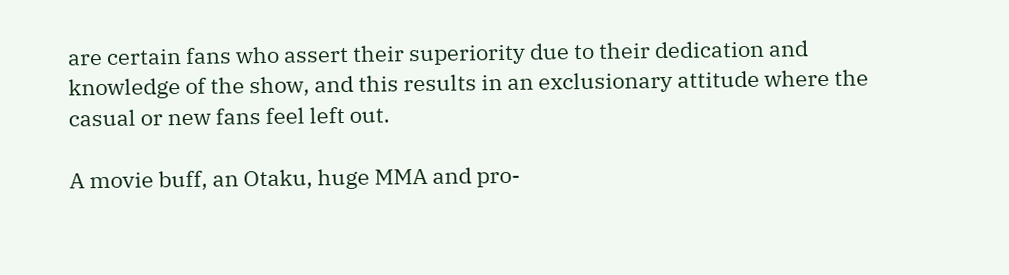are certain fans who assert their superiority due to their dedication and knowledge of the show, and this results in an exclusionary attitude where the casual or new fans feel left out.

A movie buff, an Otaku, huge MMA and pro-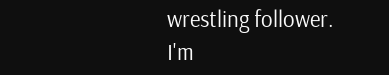wrestling follower. I'm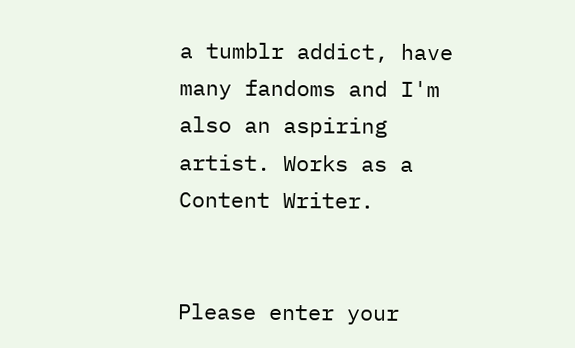a tumblr addict, have many fandoms and I'm also an aspiring artist. Works as a Content Writer.


Please enter your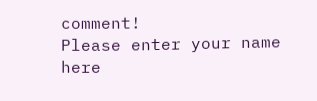comment!
Please enter your name here